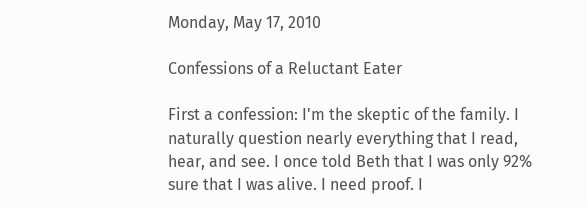Monday, May 17, 2010

Confessions of a Reluctant Eater

First a confession: I'm the skeptic of the family. I naturally question nearly everything that I read, hear, and see. I once told Beth that I was only 92% sure that I was alive. I need proof. I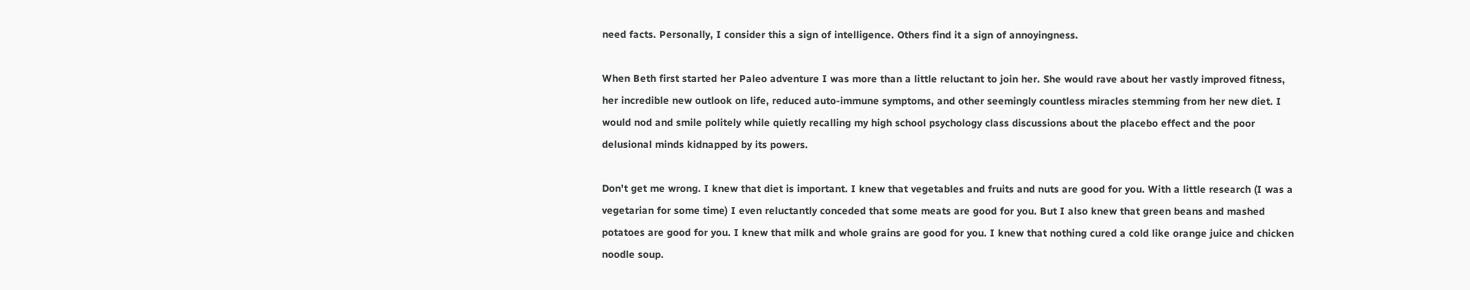need facts. Personally, I consider this a sign of intelligence. Others find it a sign of annoyingness.

When Beth first started her Paleo adventure I was more than a little reluctant to join her. She would rave about her vastly improved fitness, her incredible new outlook on life, reduced auto-immune symptoms, and other seemingly countless miracles stemming from her new diet. I would nod and smile politely while quietly recalling my high school psychology class discussions about the placebo effect and the poor delusional minds kidnapped by its powers.

Don't get me wrong. I knew that diet is important. I knew that vegetables and fruits and nuts are good for you. With a little research (I was a vegetarian for some time) I even reluctantly conceded that some meats are good for you. But I also knew that green beans and mashed potatoes are good for you. I knew that milk and whole grains are good for you. I knew that nothing cured a cold like orange juice and chicken noodle soup.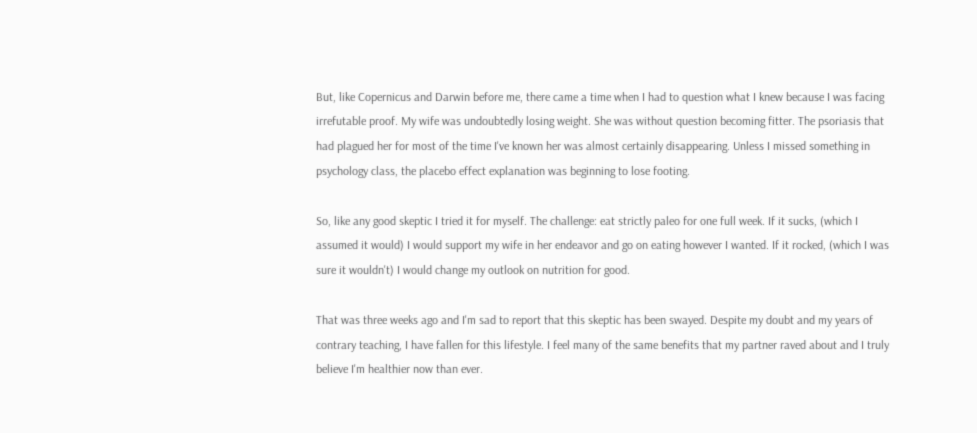But, like Copernicus and Darwin before me, there came a time when I had to question what I knew because I was facing irrefutable proof. My wife was undoubtedly losing weight. She was without question becoming fitter. The psoriasis that had plagued her for most of the time I've known her was almost certainly disappearing. Unless I missed something in psychology class, the placebo effect explanation was beginning to lose footing.

So, like any good skeptic I tried it for myself. The challenge: eat strictly paleo for one full week. If it sucks, (which I assumed it would) I would support my wife in her endeavor and go on eating however I wanted. If it rocked, (which I was sure it wouldn't) I would change my outlook on nutrition for good.

That was three weeks ago and I'm sad to report that this skeptic has been swayed. Despite my doubt and my years of contrary teaching, I have fallen for this lifestyle. I feel many of the same benefits that my partner raved about and I truly believe I'm healthier now than ever.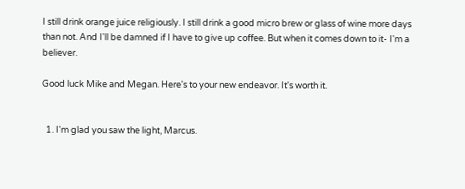I still drink orange juice religiously. I still drink a good micro brew or glass of wine more days than not. And I'll be damned if I have to give up coffee. But when it comes down to it- I'm a believer.

Good luck Mike and Megan. Here's to your new endeavor. It's worth it.


  1. I'm glad you saw the light, Marcus.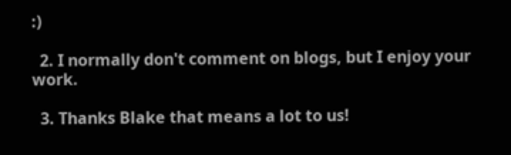:)

  2. I normally don't comment on blogs, but I enjoy your work.

  3. Thanks Blake that means a lot to us!